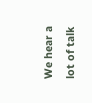We hear a lot of talk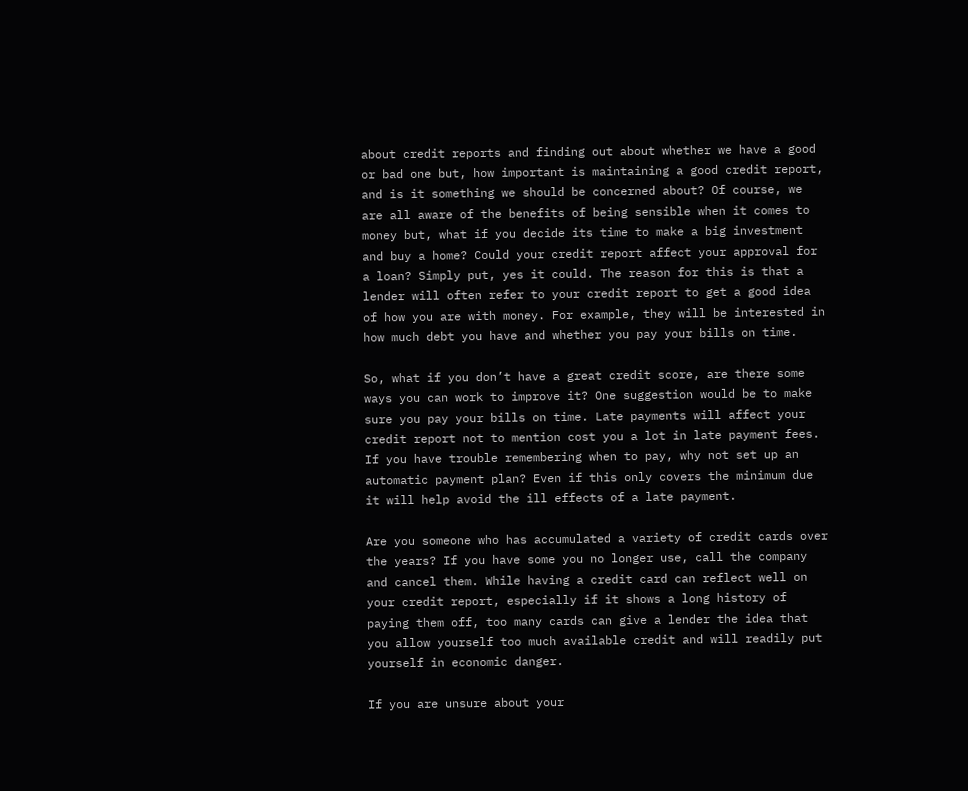about credit reports and finding out about whether we have a good or bad one but, how important is maintaining a good credit report, and is it something we should be concerned about? Of course, we are all aware of the benefits of being sensible when it comes to money but, what if you decide its time to make a big investment and buy a home? Could your credit report affect your approval for a loan? Simply put, yes it could. The reason for this is that a lender will often refer to your credit report to get a good idea of how you are with money. For example, they will be interested in how much debt you have and whether you pay your bills on time.

So, what if you don’t have a great credit score, are there some ways you can work to improve it? One suggestion would be to make sure you pay your bills on time. Late payments will affect your credit report not to mention cost you a lot in late payment fees. If you have trouble remembering when to pay, why not set up an automatic payment plan? Even if this only covers the minimum due it will help avoid the ill effects of a late payment.

Are you someone who has accumulated a variety of credit cards over the years? If you have some you no longer use, call the company and cancel them. While having a credit card can reflect well on your credit report, especially if it shows a long history of paying them off, too many cards can give a lender the idea that you allow yourself too much available credit and will readily put yourself in economic danger.

If you are unsure about your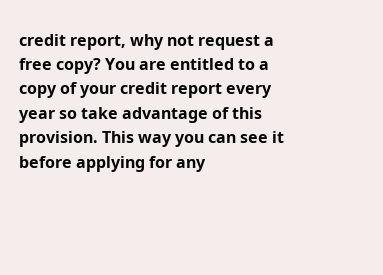credit report, why not request a free copy? You are entitled to a copy of your credit report every year so take advantage of this provision. This way you can see it before applying for any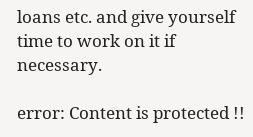loans etc. and give yourself time to work on it if necessary.

error: Content is protected !!